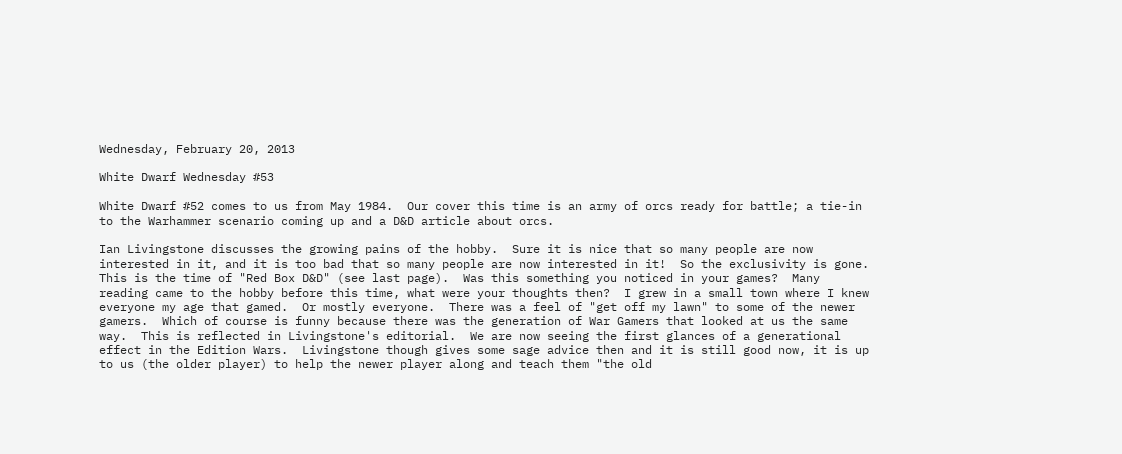Wednesday, February 20, 2013

White Dwarf Wednesday #53

White Dwarf #52 comes to us from May 1984.  Our cover this time is an army of orcs ready for battle; a tie-in to the Warhammer scenario coming up and a D&D article about orcs.

Ian Livingstone discusses the growing pains of the hobby.  Sure it is nice that so many people are now interested in it, and it is too bad that so many people are now interested in it!  So the exclusivity is gone.
This is the time of "Red Box D&D" (see last page).  Was this something you noticed in your games?  Many reading came to the hobby before this time, what were your thoughts then?  I grew in a small town where I knew everyone my age that gamed.  Or mostly everyone.  There was a feel of "get off my lawn" to some of the newer gamers.  Which of course is funny because there was the generation of War Gamers that looked at us the same way.  This is reflected in Livingstone's editorial.  We are now seeing the first glances of a generational effect in the Edition Wars.  Livingstone though gives some sage advice then and it is still good now, it is up to us (the older player) to help the newer player along and teach them "the old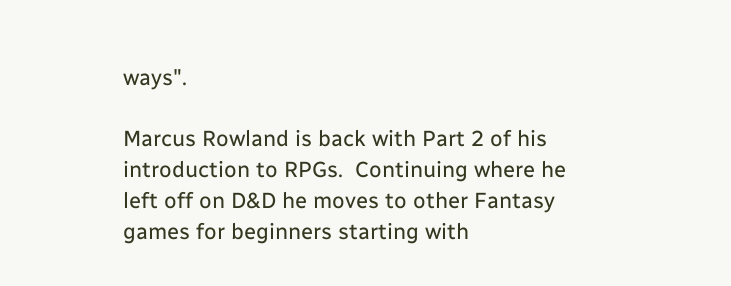ways".

Marcus Rowland is back with Part 2 of his introduction to RPGs.  Continuing where he left off on D&D he moves to other Fantasy games for beginners starting with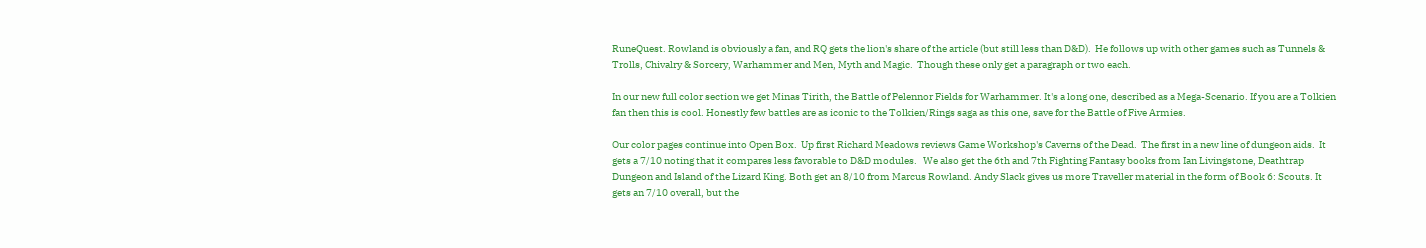RuneQuest. Rowland is obviously a fan, and RQ gets the lion's share of the article (but still less than D&D).  He follows up with other games such as Tunnels & Trolls, Chivalry & Sorcery, Warhammer and Men, Myth and Magic.  Though these only get a paragraph or two each.

In our new full color section we get Minas Tirith, the Battle of Pelennor Fields for Warhammer. It's a long one, described as a Mega-Scenario. If you are a Tolkien fan then this is cool. Honestly few battles are as iconic to the Tolkien/Rings saga as this one, save for the Battle of Five Armies.

Our color pages continue into Open Box.  Up first Richard Meadows reviews Game Workshop's Caverns of the Dead.  The first in a new line of dungeon aids.  It gets a 7/10 noting that it compares less favorable to D&D modules.   We also get the 6th and 7th Fighting Fantasy books from Ian Livingstone, Deathtrap Dungeon and Island of the Lizard King. Both get an 8/10 from Marcus Rowland. Andy Slack gives us more Traveller material in the form of Book 6: Scouts. It gets an 7/10 overall, but the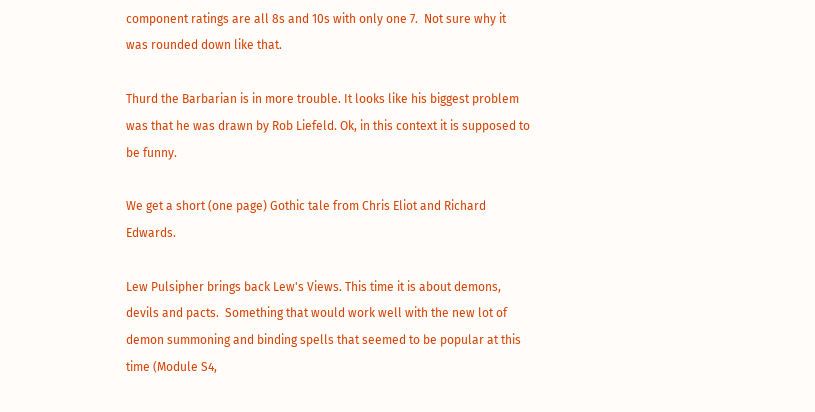component ratings are all 8s and 10s with only one 7.  Not sure why it was rounded down like that.

Thurd the Barbarian is in more trouble. It looks like his biggest problem was that he was drawn by Rob Liefeld. Ok, in this context it is supposed to be funny.

We get a short (one page) Gothic tale from Chris Eliot and Richard Edwards.

Lew Pulsipher brings back Lew's Views. This time it is about demons, devils and pacts.  Something that would work well with the new lot of demon summoning and binding spells that seemed to be popular at this time (Module S4,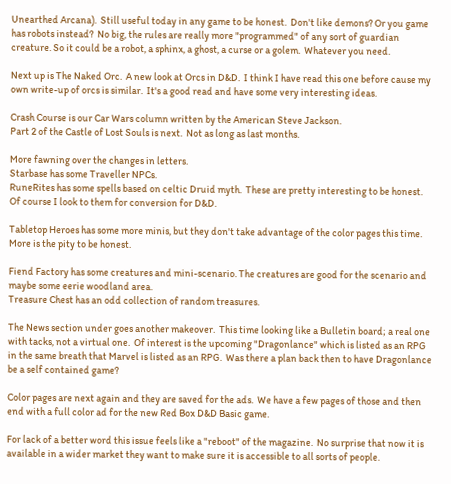Unearthed Arcana).  Still useful today in any game to be honest.  Don't like demons? Or you game has robots instead?  No big, the rules are really more "programmed" of any sort of guardian creature. So it could be a robot, a sphinx, a ghost, a curse or a golem.  Whatever you need.

Next up is The Naked Orc.  A new look at Orcs in D&D.  I think I have read this one before cause my own write-up of orcs is similar.  It's a good read and have some very interesting ideas.

Crash Course is our Car Wars column written by the American Steve Jackson.
Part 2 of the Castle of Lost Souls is next.  Not as long as last months.

More fawning over the changes in letters.
Starbase has some Traveller NPCs.
RuneRites has some spells based on celtic Druid myth.  These are pretty interesting to be honest.  Of course I look to them for conversion for D&D.

Tabletop Heroes has some more minis, but they don't take advantage of the color pages this time.  More is the pity to be honest.

Fiend Factory has some creatures and mini-scenario. The creatures are good for the scenario and maybe some eerie woodland area.
Treasure Chest has an odd collection of random treasures.

The News section under goes another makeover.  This time looking like a Bulletin board; a real one with tacks, not a virtual one.  Of interest is the upcoming "Dragonlance" which is listed as an RPG in the same breath that Marvel is listed as an RPG.  Was there a plan back then to have Dragonlance be a self contained game?

Color pages are next again and they are saved for the ads.  We have a few pages of those and then end with a full color ad for the new Red Box D&D Basic game.

For lack of a better word this issue feels like a "reboot" of the magazine.  No surprise that now it is available in a wider market they want to make sure it is accessible to all sorts of people.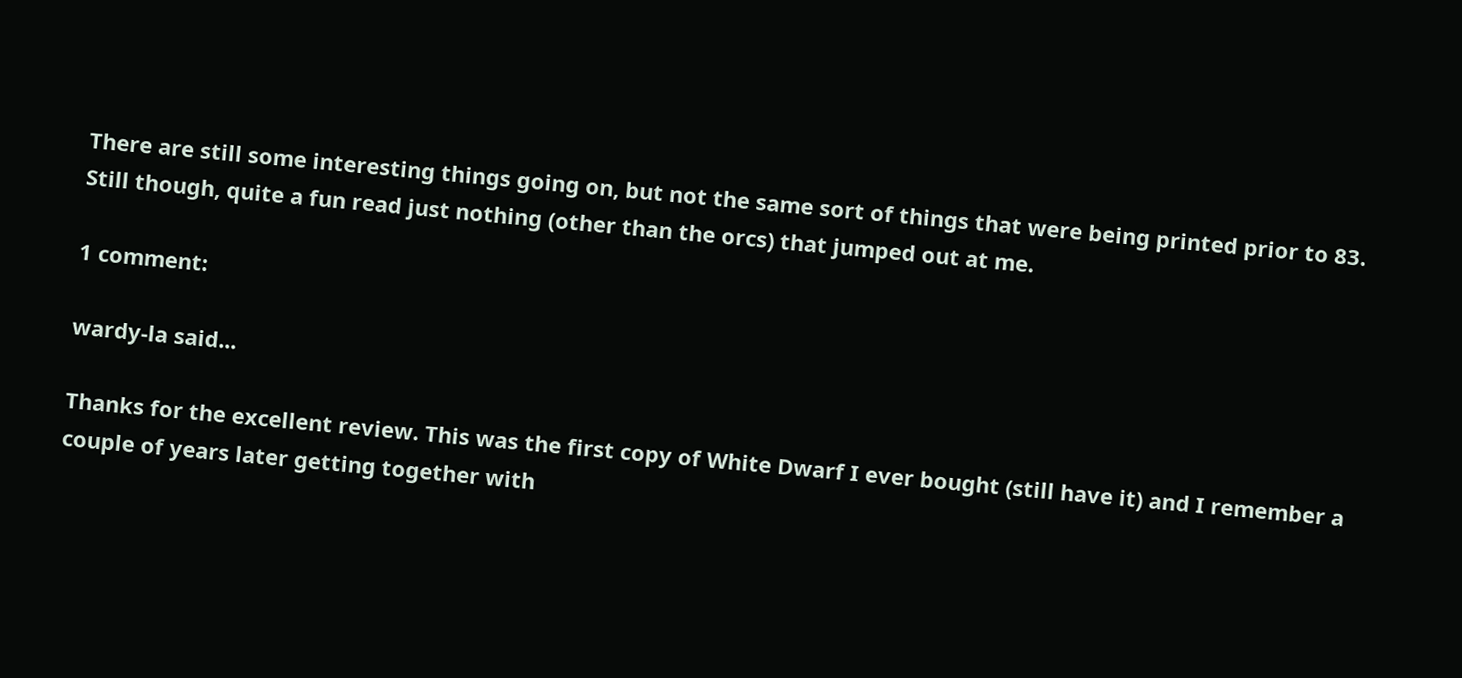There are still some interesting things going on, but not the same sort of things that were being printed prior to 83.  Still though, quite a fun read just nothing (other than the orcs) that jumped out at me.

1 comment:

wardy-la said...

Thanks for the excellent review. This was the first copy of White Dwarf I ever bought (still have it) and I remember a couple of years later getting together with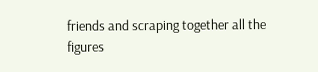friends and scraping together all the figures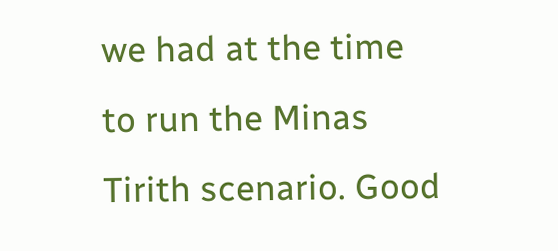we had at the time to run the Minas Tirith scenario. Good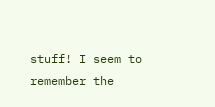stuff! I seem to remember the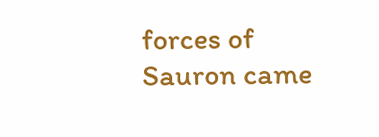forces of Sauron came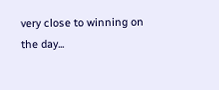very close to winning on the day...